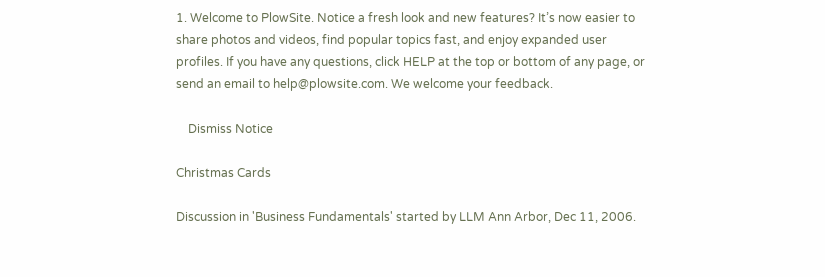1. Welcome to PlowSite. Notice a fresh look and new features? It’s now easier to share photos and videos, find popular topics fast, and enjoy expanded user profiles. If you have any questions, click HELP at the top or bottom of any page, or send an email to help@plowsite.com. We welcome your feedback.

    Dismiss Notice

Christmas Cards

Discussion in 'Business Fundamentals' started by LLM Ann Arbor, Dec 11, 2006.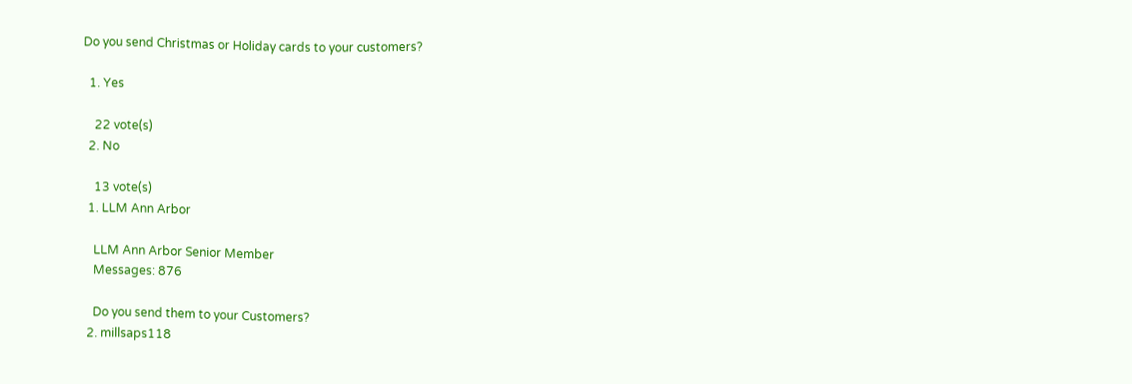Do you send Christmas or Holiday cards to your customers?

  1. Yes

    22 vote(s)
  2. No

    13 vote(s)
  1. LLM Ann Arbor

    LLM Ann Arbor Senior Member
    Messages: 876

    Do you send them to your Customers?
  2. millsaps118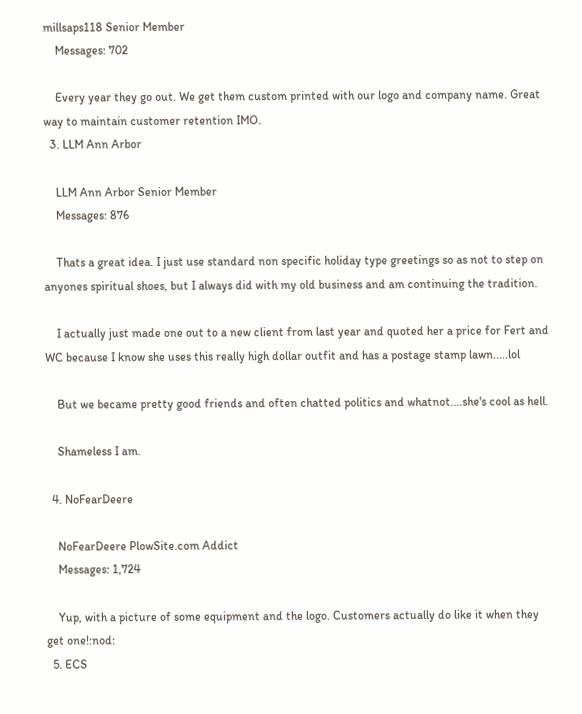millsaps118 Senior Member
    Messages: 702

    Every year they go out. We get them custom printed with our logo and company name. Great way to maintain customer retention IMO.
  3. LLM Ann Arbor

    LLM Ann Arbor Senior Member
    Messages: 876

    Thats a great idea. I just use standard non specific holiday type greetings so as not to step on anyones spiritual shoes, but I always did with my old business and am continuing the tradition.

    I actually just made one out to a new client from last year and quoted her a price for Fert and WC because I know she uses this really high dollar outfit and has a postage stamp lawn.....lol

    But we became pretty good friends and often chatted politics and whatnot....she's cool as hell.

    Shameless I am.

  4. NoFearDeere

    NoFearDeere PlowSite.com Addict
    Messages: 1,724

    Yup, with a picture of some equipment and the logo. Customers actually do like it when they get one!:nod:
  5. ECS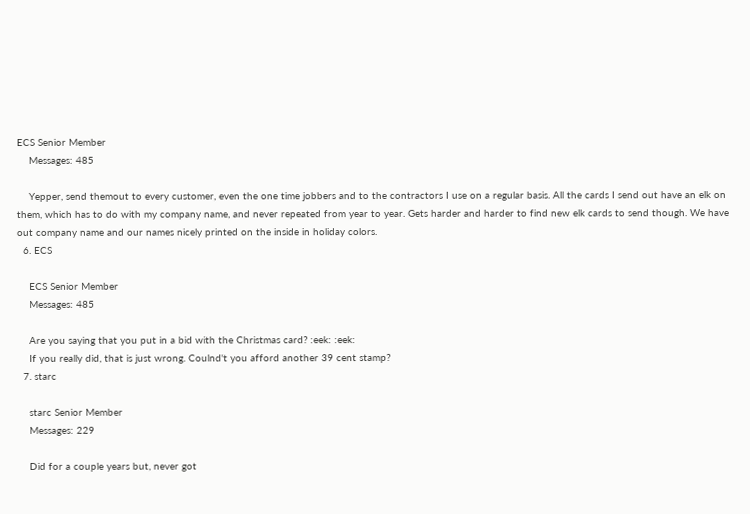ECS Senior Member
    Messages: 485

    Yepper, send themout to every customer, even the one time jobbers and to the contractors I use on a regular basis. All the cards I send out have an elk on them, which has to do with my company name, and never repeated from year to year. Gets harder and harder to find new elk cards to send though. We have out company name and our names nicely printed on the inside in holiday colors.
  6. ECS

    ECS Senior Member
    Messages: 485

    Are you saying that you put in a bid with the Christmas card? :eek: :eek:
    If you really did, that is just wrong. Coulnd't you afford another 39 cent stamp?
  7. starc

    starc Senior Member
    Messages: 229

    Did for a couple years but, never got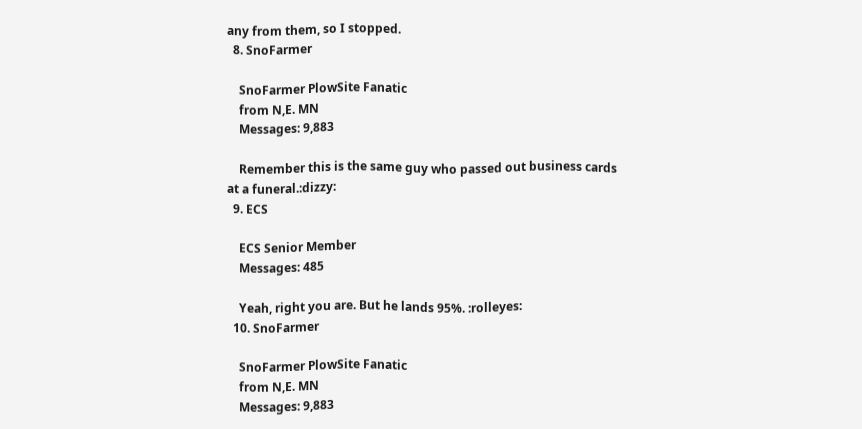any from them, so I stopped.
  8. SnoFarmer

    SnoFarmer PlowSite Fanatic
    from N,E. MN
    Messages: 9,883

    Remember this is the same guy who passed out business cards at a funeral.:dizzy:
  9. ECS

    ECS Senior Member
    Messages: 485

    Yeah, right you are. But he lands 95%. :rolleyes:
  10. SnoFarmer

    SnoFarmer PlowSite Fanatic
    from N,E. MN
    Messages: 9,883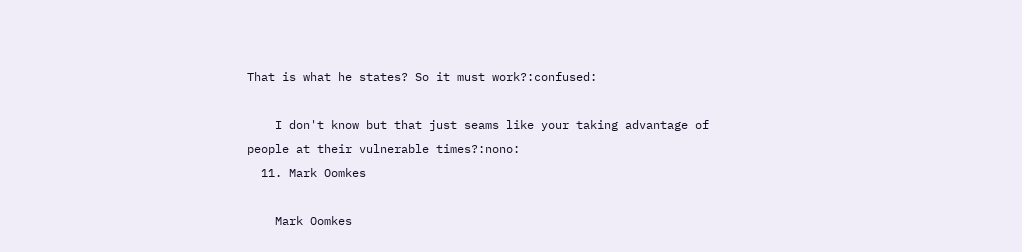That is what he states? So it must work?:confused:

    I don't know but that just seams like your taking advantage of people at their vulnerable times?:nono:
  11. Mark Oomkes

    Mark Oomkes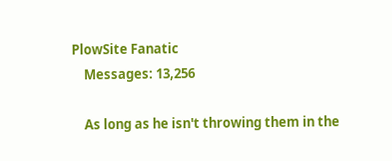PlowSite Fanatic
    Messages: 13,256

    As long as he isn't throwing them in the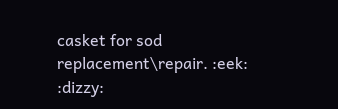casket for sod replacement\repair. :eek: :dizzy: